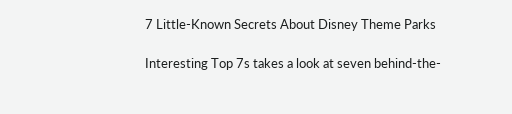7 Little-Known Secrets About Disney Theme Parks

Interesting Top 7s takes a look at seven behind-the-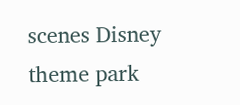scenes Disney theme park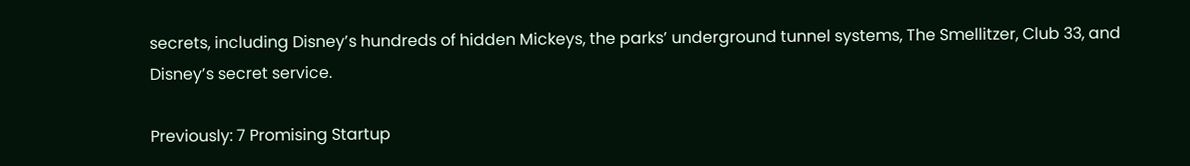secrets, including Disney’s hundreds of hidden Mickeys, the parks’ underground tunnel systems, The Smellitzer, Club 33, and Disney’s secret service.

Previously: 7 Promising Startup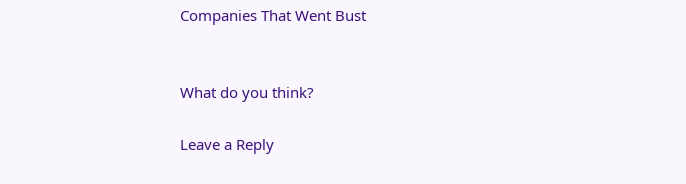Companies That Went Bust


What do you think?

Leave a Reply